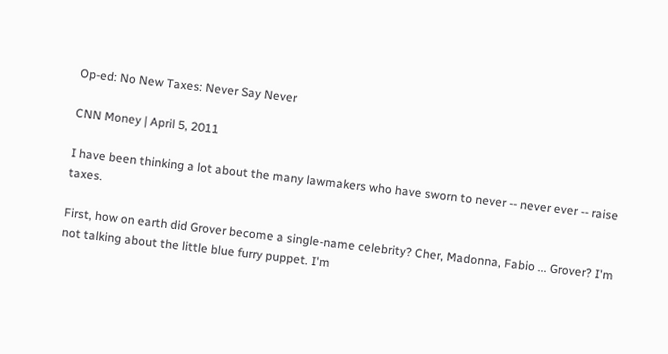Op-ed: No New Taxes: Never Say Never

CNN Money | April 5, 2011

I have been thinking a lot about the many lawmakers who have sworn to never -- never ever -- raise taxes.

First, how on earth did Grover become a single-name celebrity? Cher, Madonna, Fabio ... Grover? I'm not talking about the little blue furry puppet. I'm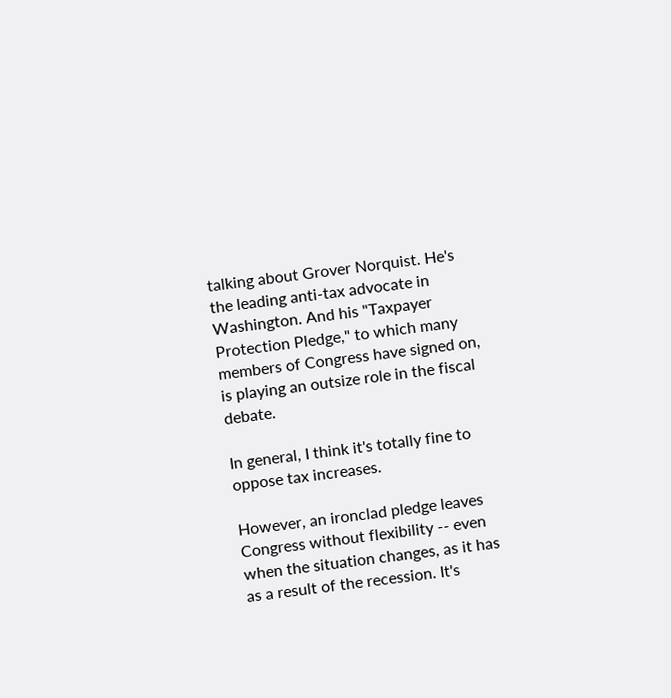talking about Grover Norquist. He's the leading anti-tax advocate in Washington. And his "Taxpayer Protection Pledge," to which many members of Congress have signed on, is playing an outsize role in the fiscal debate.

In general, I think it's totally fine to oppose tax increases.

However, an ironclad pledge leaves Congress without flexibility -- even when the situation changes, as it has as a result of the recession. It's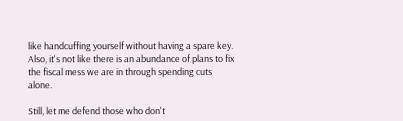like handcuffing yourself without having a spare key. Also, it's not like there is an abundance of plans to fix the fiscal mess we are in through spending cuts alone.

Still, let me defend those who don't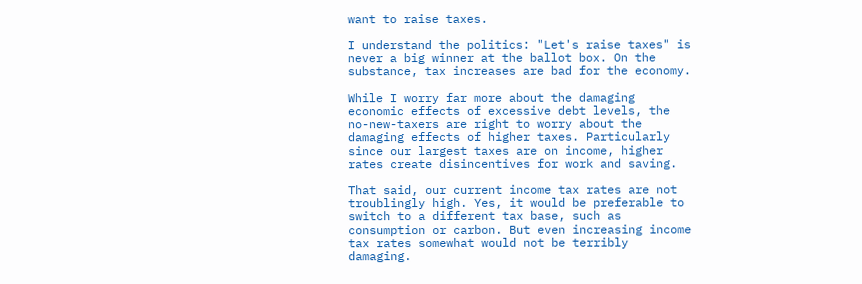want to raise taxes.

I understand the politics: "Let's raise taxes" is never a big winner at the ballot box. On the substance, tax increases are bad for the economy.

While I worry far more about the damaging economic effects of excessive debt levels, the no-new-taxers are right to worry about the damaging effects of higher taxes. Particularly since our largest taxes are on income, higher rates create disincentives for work and saving.

That said, our current income tax rates are not troublingly high. Yes, it would be preferable to switch to a different tax base, such as consumption or carbon. But even increasing income tax rates somewhat would not be terribly damaging.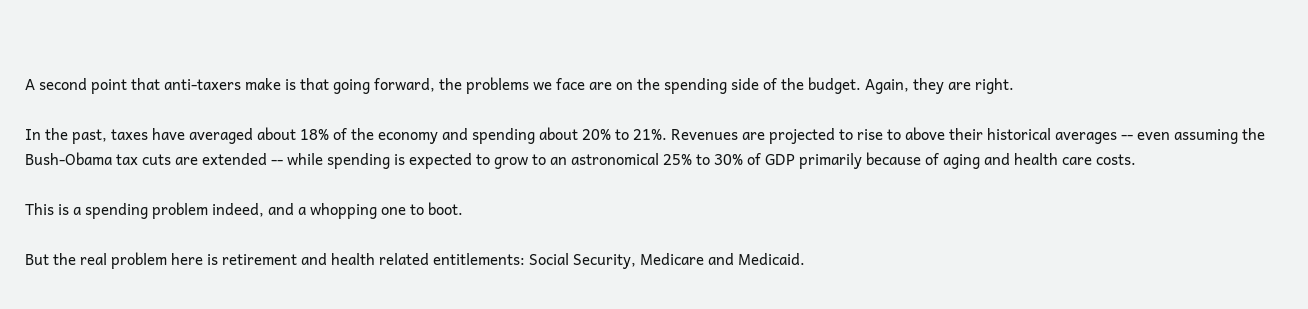A second point that anti-taxers make is that going forward, the problems we face are on the spending side of the budget. Again, they are right.

In the past, taxes have averaged about 18% of the economy and spending about 20% to 21%. Revenues are projected to rise to above their historical averages -- even assuming the Bush-Obama tax cuts are extended -- while spending is expected to grow to an astronomical 25% to 30% of GDP primarily because of aging and health care costs.

This is a spending problem indeed, and a whopping one to boot.

But the real problem here is retirement and health related entitlements: Social Security, Medicare and Medicaid.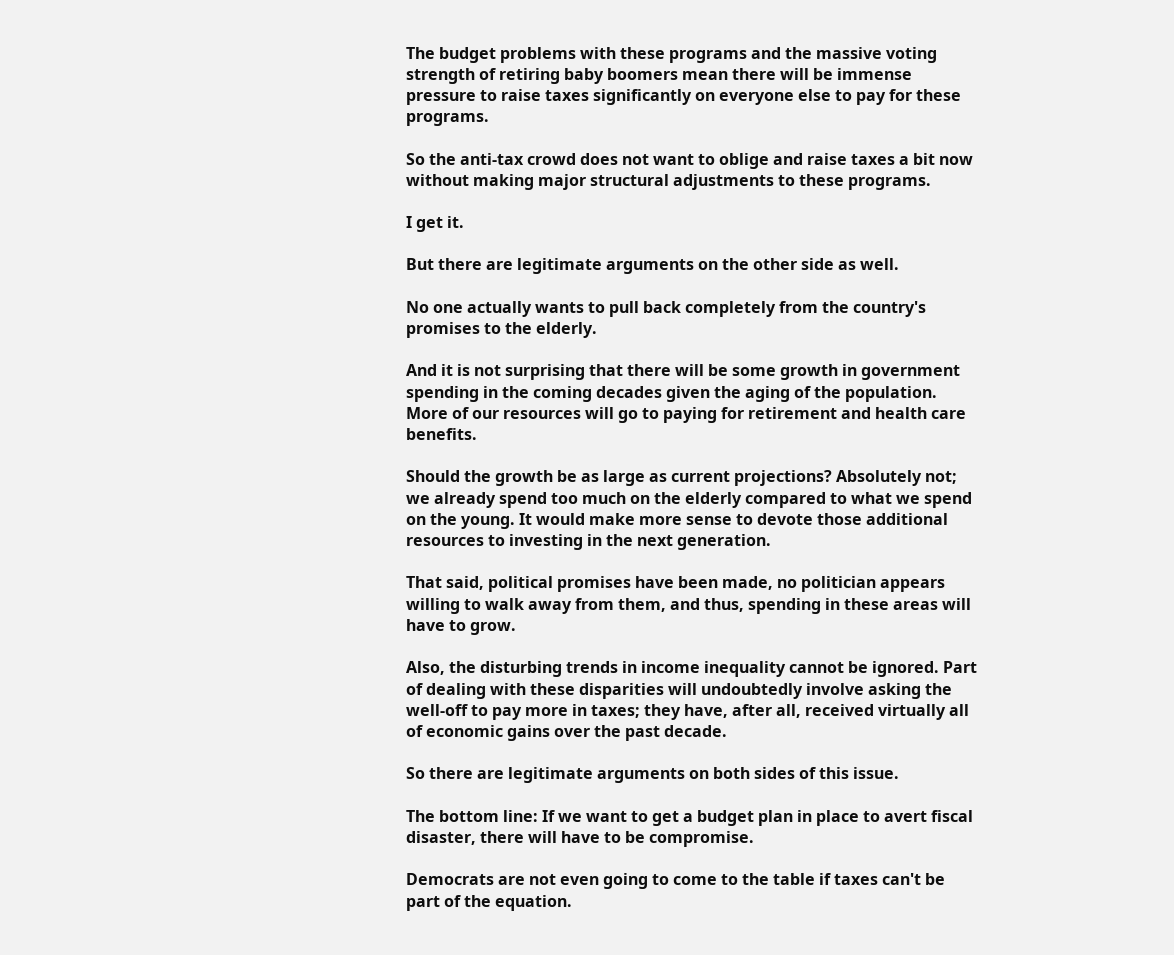The budget problems with these programs and the massive voting strength of retiring baby boomers mean there will be immense pressure to raise taxes significantly on everyone else to pay for these programs.

So the anti-tax crowd does not want to oblige and raise taxes a bit now without making major structural adjustments to these programs.

I get it.

But there are legitimate arguments on the other side as well.

No one actually wants to pull back completely from the country's promises to the elderly.

And it is not surprising that there will be some growth in government spending in the coming decades given the aging of the population. More of our resources will go to paying for retirement and health care benefits.

Should the growth be as large as current projections? Absolutely not; we already spend too much on the elderly compared to what we spend on the young. It would make more sense to devote those additional resources to investing in the next generation.

That said, political promises have been made, no politician appears willing to walk away from them, and thus, spending in these areas will have to grow.

Also, the disturbing trends in income inequality cannot be ignored. Part of dealing with these disparities will undoubtedly involve asking the well-off to pay more in taxes; they have, after all, received virtually all of economic gains over the past decade.

So there are legitimate arguments on both sides of this issue.

The bottom line: If we want to get a budget plan in place to avert fiscal disaster, there will have to be compromise.

Democrats are not even going to come to the table if taxes can't be part of the equation.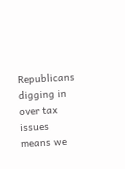Republicans digging in over tax issues means we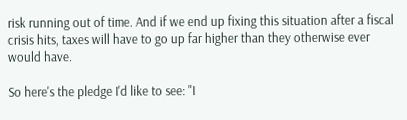risk running out of time. And if we end up fixing this situation after a fiscal crisis hits, taxes will have to go up far higher than they otherwise ever would have.

So here's the pledge I'd like to see: "I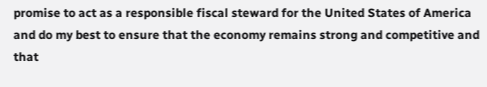promise to act as a responsible fiscal steward for the United States of America and do my best to ensure that the economy remains strong and competitive and that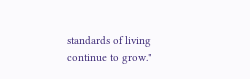standards of living continue to grow."